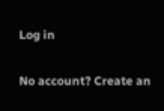Log in

No account? Create an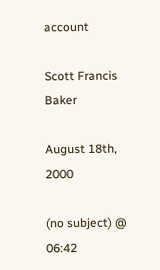account

Scott Francis Baker

August 18th, 2000

(no subject) @ 06:42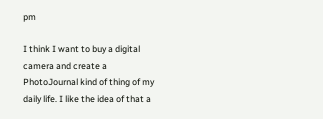pm

I think I want to buy a digital camera and create a PhotoJournal kind of thing of my daily life. I like the idea of that a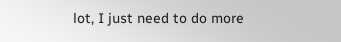lot, I just need to do more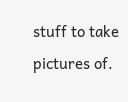stuff to take pictures of.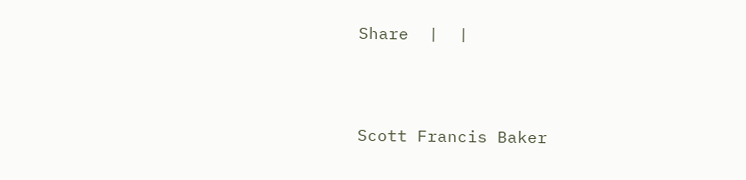Share  |  |



Scott Francis Baker